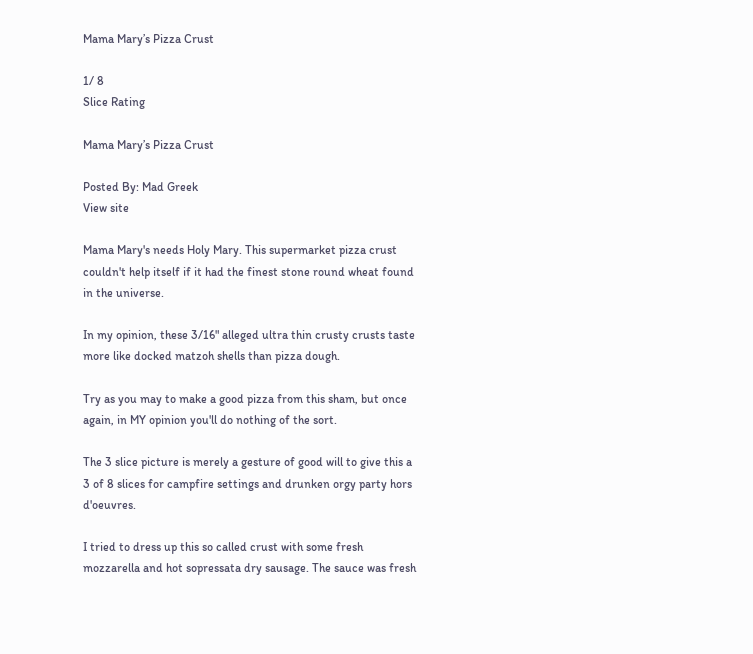Mama Mary’s Pizza Crust

1/ 8
Slice Rating

Mama Mary’s Pizza Crust

Posted By: Mad Greek
View site

Mama Mary's needs Holy Mary. This supermarket pizza crust couldn't help itself if it had the finest stone round wheat found in the universe.

In my opinion, these 3/16" alleged ultra thin crusty crusts taste more like docked matzoh shells than pizza dough.

Try as you may to make a good pizza from this sham, but once again, in MY opinion you'll do nothing of the sort.

The 3 slice picture is merely a gesture of good will to give this a 3 of 8 slices for campfire settings and drunken orgy party hors d'oeuvres.

I tried to dress up this so called crust with some fresh mozzarella and hot sopressata dry sausage. The sauce was fresh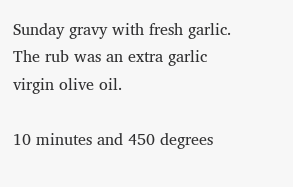Sunday gravy with fresh garlic. The rub was an extra garlic virgin olive oil.

10 minutes and 450 degrees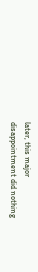later, this major disappointment did nothing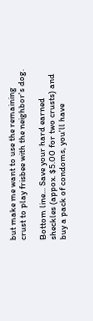but make me want to use the remaining crust to play frisbee with the neighbor's dog.

Bottom line... Save your hard earned sheckles (appox. $5.00 for two crusts) and buy a pack of condoms, you'll have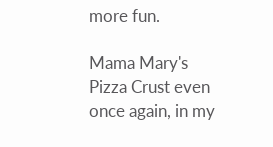more fun.

Mama Mary's Pizza Crust even once again, in my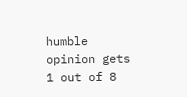humble opinion gets 1 out of 8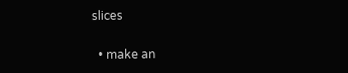slices


  • make an